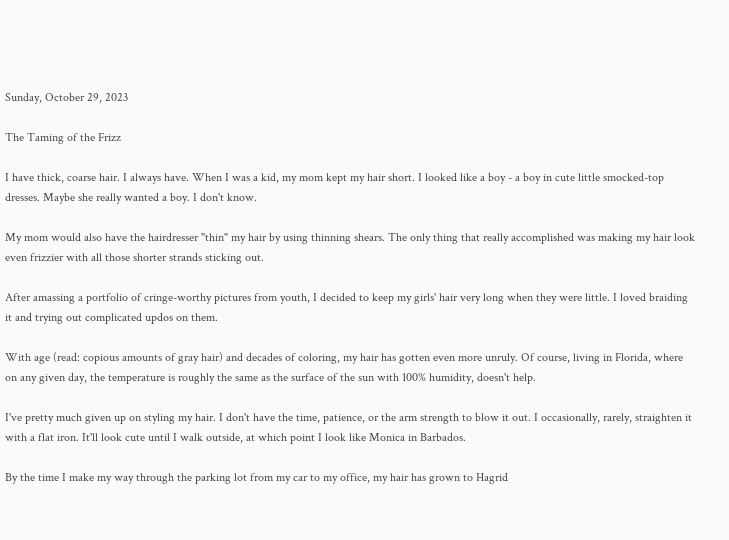Sunday, October 29, 2023

The Taming of the Frizz

I have thick, coarse hair. I always have. When I was a kid, my mom kept my hair short. I looked like a boy - a boy in cute little smocked-top dresses. Maybe she really wanted a boy. I don't know.

My mom would also have the hairdresser "thin" my hair by using thinning shears. The only thing that really accomplished was making my hair look even frizzier with all those shorter strands sticking out.

After amassing a portfolio of cringe-worthy pictures from youth, I decided to keep my girls' hair very long when they were little. I loved braiding it and trying out complicated updos on them.

With age (read: copious amounts of gray hair) and decades of coloring, my hair has gotten even more unruly. Of course, living in Florida, where on any given day, the temperature is roughly the same as the surface of the sun with 100% humidity, doesn't help.

I've pretty much given up on styling my hair. I don't have the time, patience, or the arm strength to blow it out. I occasionally, rarely, straighten it with a flat iron. It'll look cute until I walk outside, at which point I look like Monica in Barbados.

By the time I make my way through the parking lot from my car to my office, my hair has grown to Hagrid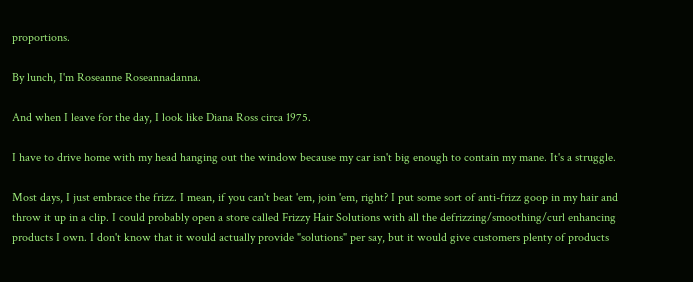proportions.

By lunch, I'm Roseanne Roseannadanna.

And when I leave for the day, I look like Diana Ross circa 1975.

I have to drive home with my head hanging out the window because my car isn't big enough to contain my mane. It's a struggle.

Most days, I just embrace the frizz. I mean, if you can't beat 'em, join 'em, right? I put some sort of anti-frizz goop in my hair and throw it up in a clip. I could probably open a store called Frizzy Hair Solutions with all the defrizzing/smoothing/curl enhancing products I own. I don't know that it would actually provide "solutions" per say, but it would give customers plenty of products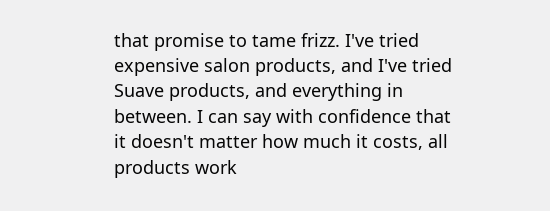that promise to tame frizz. I've tried expensive salon products, and I've tried Suave products, and everything in between. I can say with confidence that it doesn't matter how much it costs, all products work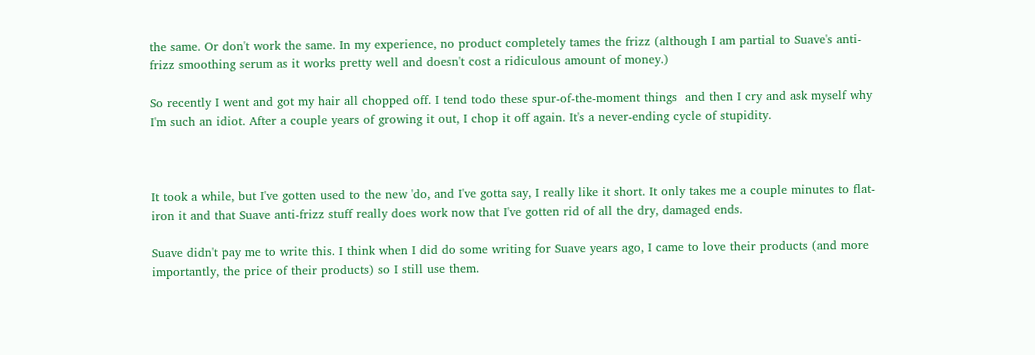the same. Or don't work the same. In my experience, no product completely tames the frizz (although I am partial to Suave's anti-frizz smoothing serum as it works pretty well and doesn't cost a ridiculous amount of money.)

So recently I went and got my hair all chopped off. I tend todo these spur-of-the-moment things  and then I cry and ask myself why I'm such an idiot. After a couple years of growing it out, I chop it off again. It's a never-ending cycle of stupidity.



It took a while, but I've gotten used to the new 'do, and I've gotta say, I really like it short. It only takes me a couple minutes to flat-iron it and that Suave anti-frizz stuff really does work now that I've gotten rid of all the dry, damaged ends.

Suave didn't pay me to write this. I think when I did do some writing for Suave years ago, I came to love their products (and more importantly, the price of their products) so I still use them.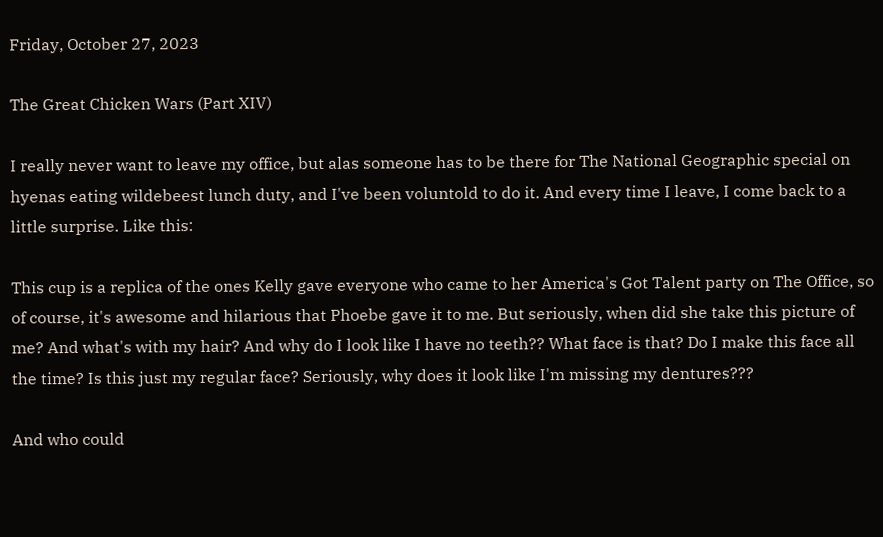Friday, October 27, 2023

The Great Chicken Wars (Part XIV)

I really never want to leave my office, but alas someone has to be there for The National Geographic special on hyenas eating wildebeest lunch duty, and I've been voluntold to do it. And every time I leave, I come back to a little surprise. Like this:

This cup is a replica of the ones Kelly gave everyone who came to her America's Got Talent party on The Office, so of course, it's awesome and hilarious that Phoebe gave it to me. But seriously, when did she take this picture of me? And what's with my hair? And why do I look like I have no teeth?? What face is that? Do I make this face all the time? Is this just my regular face? Seriously, why does it look like I'm missing my dentures???

And who could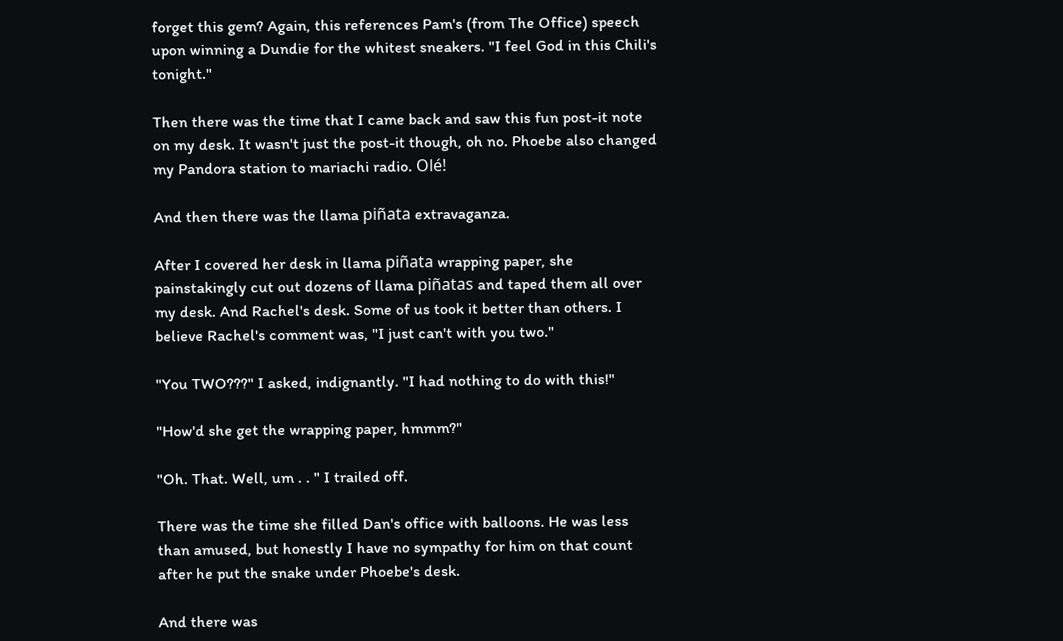forget this gem? Again, this references Pam's (from The Office) speech upon winning a Dundie for the whitest sneakers. "I feel God in this Chili's tonight."

Then there was the time that I came back and saw this fun post-it note on my desk. It wasn't just the post-it though, oh no. Phoebe also changed my Pandora station to mariachi radio. Olé!

And then there was the llama piñata extravaganza.

After I covered her desk in llama piñata wrapping paper, she painstakingly cut out dozens of llama piñatas and taped them all over my desk. And Rachel's desk. Some of us took it better than others. I believe Rachel's comment was, "I just can't with you two."

"You TWO???" I asked, indignantly. "I had nothing to do with this!"

"How'd she get the wrapping paper, hmmm?"

"Oh. That. Well, um . . " I trailed off.

There was the time she filled Dan's office with balloons. He was less than amused, but honestly I have no sympathy for him on that count after he put the snake under Phoebe's desk.

And there was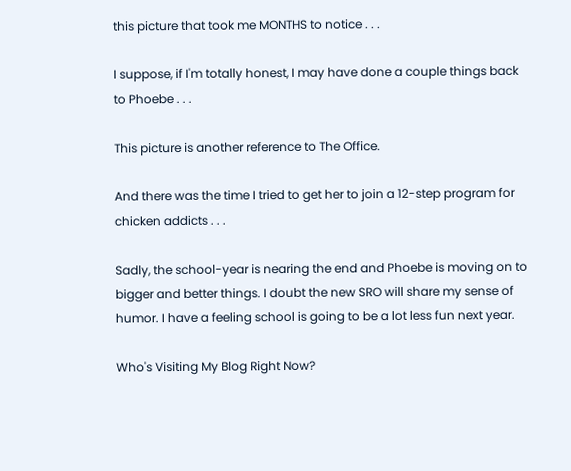this picture that took me MONTHS to notice . . .

I suppose, if I'm totally honest, I may have done a couple things back to Phoebe . . .

This picture is another reference to The Office.

And there was the time I tried to get her to join a 12-step program for chicken addicts . . .

Sadly, the school-year is nearing the end and Phoebe is moving on to bigger and better things. I doubt the new SRO will share my sense of humor. I have a feeling school is going to be a lot less fun next year.

Who's Visiting My Blog Right Now?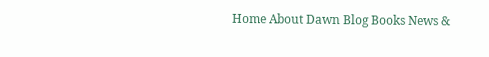Home About Dawn Blog Books News &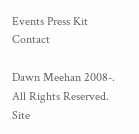Events Press Kit Contact

Dawn Meehan 2008-. All Rights Reserved.
Site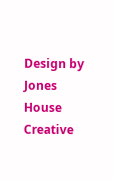Design by Jones House Creative